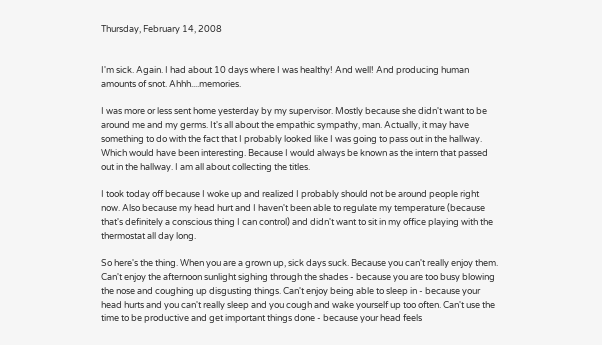Thursday, February 14, 2008


I'm sick. Again. I had about 10 days where I was healthy! And well! And producing human amounts of snot. Ahhh....memories.

I was more or less sent home yesterday by my supervisor. Mostly because she didn't want to be around me and my germs. It's all about the empathic sympathy, man. Actually, it may have something to do with the fact that I probably looked like I was going to pass out in the hallway. Which would have been interesting. Because I would always be known as the intern that passed out in the hallway. I am all about collecting the titles.

I took today off because I woke up and realized I probably should not be around people right now. Also because my head hurt and I haven't been able to regulate my temperature (because that's definitely a conscious thing I can control) and didn't want to sit in my office playing with the thermostat all day long.

So here's the thing. When you are a grown up, sick days suck. Because you can't really enjoy them. Can't enjoy the afternoon sunlight sighing through the shades - because you are too busy blowing the nose and coughing up disgusting things. Can't enjoy being able to sleep in - because your head hurts and you can't really sleep and you cough and wake yourself up too often. Can't use the time to be productive and get important things done - because your head feels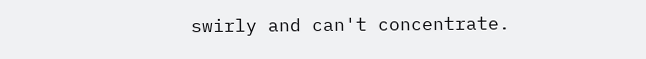swirly and can't concentrate.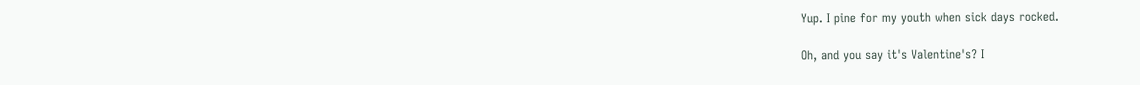Yup. I pine for my youth when sick days rocked.

Oh, and you say it's Valentine's? I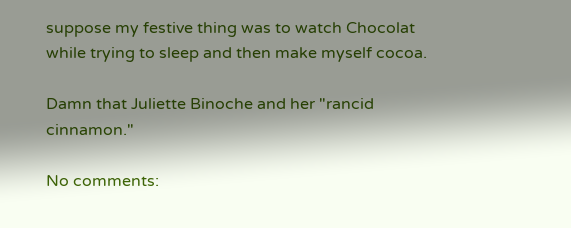suppose my festive thing was to watch Chocolat while trying to sleep and then make myself cocoa.

Damn that Juliette Binoche and her "rancid cinnamon."

No comments: